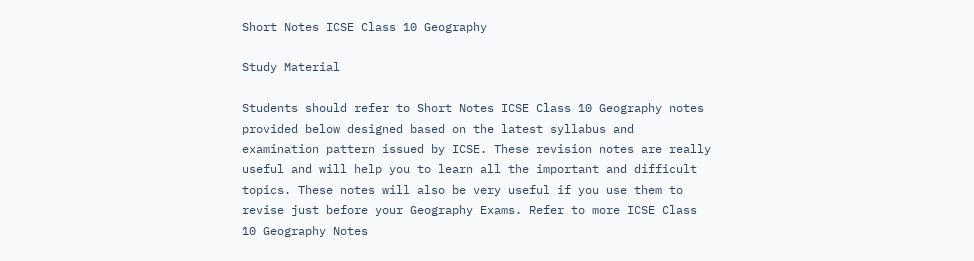Short Notes ICSE Class 10 Geography

Study Material

Students should refer to Short Notes ICSE Class 10 Geography notes provided below designed based on the latest syllabus and examination pattern issued by ICSE. These revision notes are really useful and will help you to learn all the important and difficult topics. These notes will also be very useful if you use them to revise just before your Geography Exams. Refer to more ICSE Class 10 Geography Notes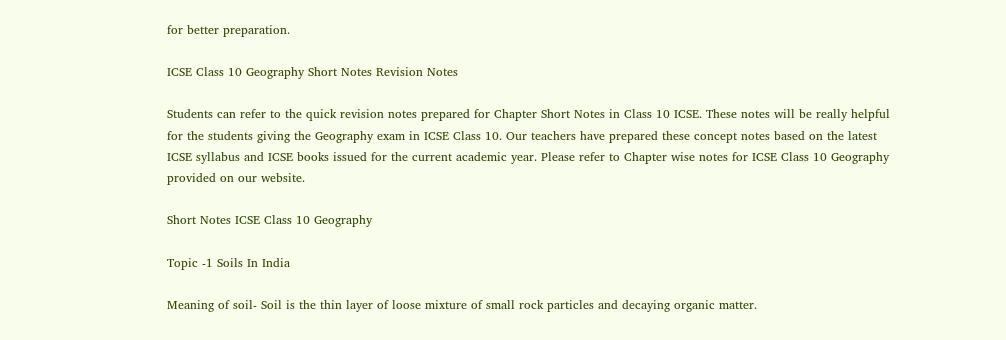for better preparation.

ICSE Class 10 Geography Short Notes Revision Notes

Students can refer to the quick revision notes prepared for Chapter Short Notes in Class 10 ICSE. These notes will be really helpful for the students giving the Geography exam in ICSE Class 10. Our teachers have prepared these concept notes based on the latest ICSE syllabus and ICSE books issued for the current academic year. Please refer to Chapter wise notes for ICSE Class 10 Geography provided on our website.

Short Notes ICSE Class 10 Geography

Topic -1 Soils In India

Meaning of soil- Soil is the thin layer of loose mixture of small rock particles and decaying organic matter.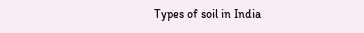Types of soil in India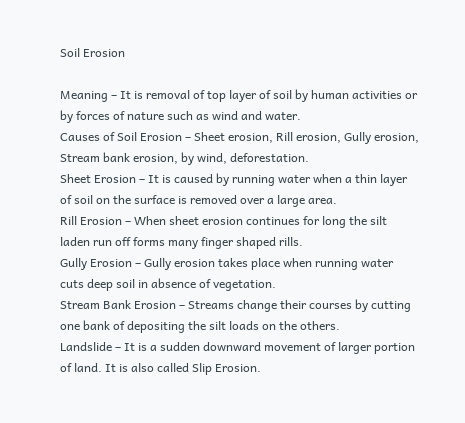Soil Erosion

Meaning – It is removal of top layer of soil by human activities or by forces of nature such as wind and water.
Causes of Soil Erosion – Sheet erosion, Rill erosion, Gully erosion, Stream bank erosion, by wind, deforestation.
Sheet Erosion – It is caused by running water when a thin layer of soil on the surface is removed over a large area.
Rill Erosion – When sheet erosion continues for long the silt laden run off forms many finger shaped rills.
Gully Erosion – Gully erosion takes place when running water cuts deep soil in absence of vegetation.
Stream Bank Erosion – Streams change their courses by cutting one bank of depositing the silt loads on the others.
Landslide – It is a sudden downward movement of larger portion of land. It is also called Slip Erosion.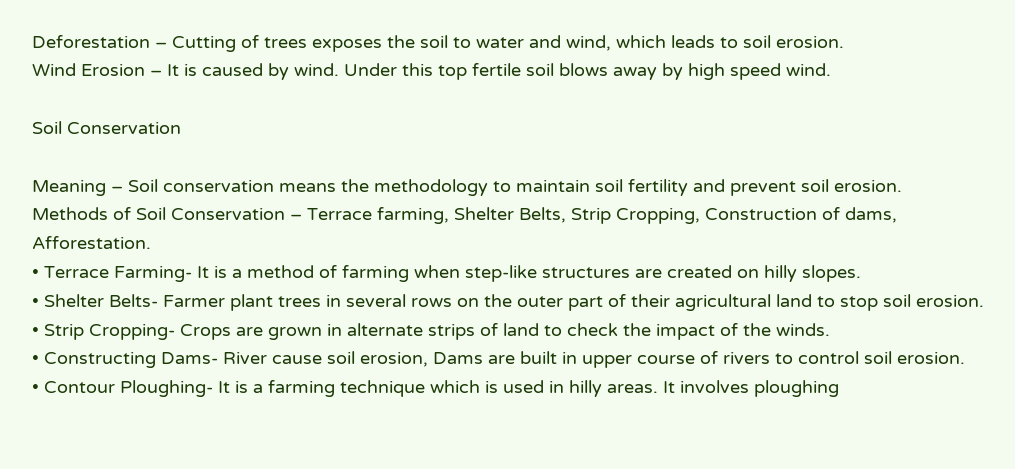Deforestation – Cutting of trees exposes the soil to water and wind, which leads to soil erosion.
Wind Erosion – It is caused by wind. Under this top fertile soil blows away by high speed wind.

Soil Conservation

Meaning – Soil conservation means the methodology to maintain soil fertility and prevent soil erosion.
Methods of Soil Conservation – Terrace farming, Shelter Belts, Strip Cropping, Construction of dams, Afforestation.
• Terrace Farming- It is a method of farming when step-like structures are created on hilly slopes.
• Shelter Belts- Farmer plant trees in several rows on the outer part of their agricultural land to stop soil erosion.
• Strip Cropping- Crops are grown in alternate strips of land to check the impact of the winds.
• Constructing Dams- River cause soil erosion, Dams are built in upper course of rivers to control soil erosion.
• Contour Ploughing- It is a farming technique which is used in hilly areas. It involves ploughing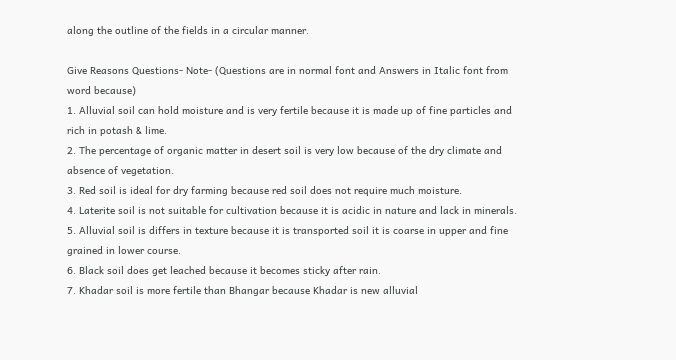along the outline of the fields in a circular manner.

Give Reasons Questions- Note- (Questions are in normal font and Answers in Italic font from word because)
1. Alluvial soil can hold moisture and is very fertile because it is made up of fine particles and rich in potash & lime.
2. The percentage of organic matter in desert soil is very low because of the dry climate and absence of vegetation.
3. Red soil is ideal for dry farming because red soil does not require much moisture.
4. Laterite soil is not suitable for cultivation because it is acidic in nature and lack in minerals.
5. Alluvial soil is differs in texture because it is transported soil it is coarse in upper and fine grained in lower course.
6. Black soil does get leached because it becomes sticky after rain.
7. Khadar soil is more fertile than Bhangar because Khadar is new alluvial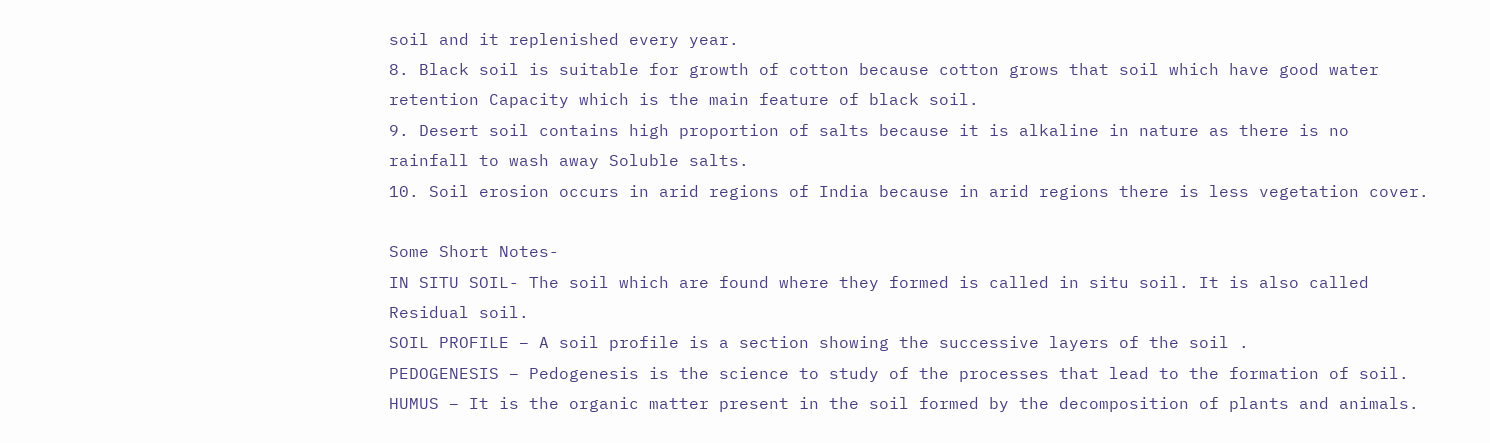soil and it replenished every year.
8. Black soil is suitable for growth of cotton because cotton grows that soil which have good water retention Capacity which is the main feature of black soil.
9. Desert soil contains high proportion of salts because it is alkaline in nature as there is no rainfall to wash away Soluble salts.
10. Soil erosion occurs in arid regions of India because in arid regions there is less vegetation cover.

Some Short Notes-
IN SITU SOIL- The soil which are found where they formed is called in situ soil. It is also called Residual soil.
SOIL PROFILE – A soil profile is a section showing the successive layers of the soil .
PEDOGENESIS – Pedogenesis is the science to study of the processes that lead to the formation of soil.
HUMUS – It is the organic matter present in the soil formed by the decomposition of plants and animals.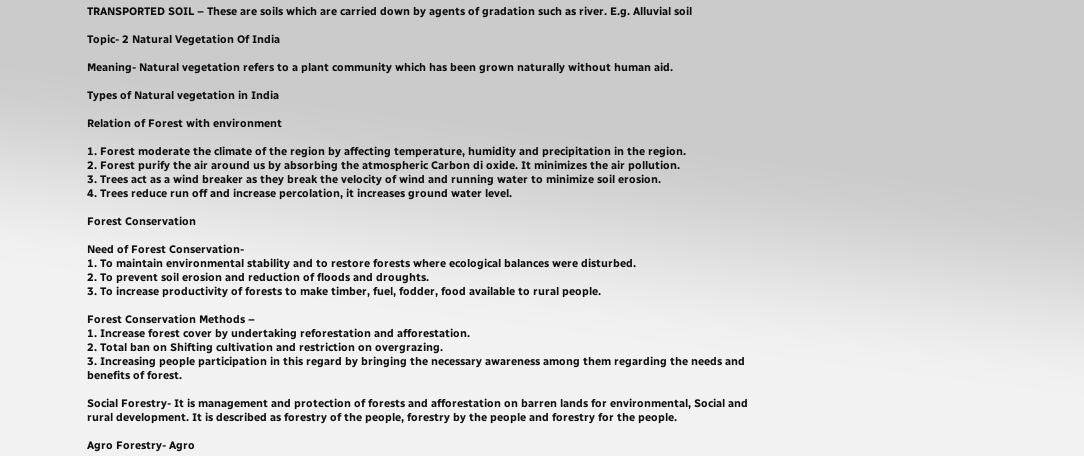TRANSPORTED SOIL – These are soils which are carried down by agents of gradation such as river. E.g. Alluvial soil

Topic- 2 Natural Vegetation Of India

Meaning- Natural vegetation refers to a plant community which has been grown naturally without human aid.

Types of Natural vegetation in India

Relation of Forest with environment

1. Forest moderate the climate of the region by affecting temperature, humidity and precipitation in the region.
2. Forest purify the air around us by absorbing the atmospheric Carbon di oxide. It minimizes the air pollution.
3. Trees act as a wind breaker as they break the velocity of wind and running water to minimize soil erosion.
4. Trees reduce run off and increase percolation, it increases ground water level.

Forest Conservation

Need of Forest Conservation-
1. To maintain environmental stability and to restore forests where ecological balances were disturbed.
2. To prevent soil erosion and reduction of floods and droughts.
3. To increase productivity of forests to make timber, fuel, fodder, food available to rural people.

Forest Conservation Methods –
1. Increase forest cover by undertaking reforestation and afforestation.
2. Total ban on Shifting cultivation and restriction on overgrazing.
3. Increasing people participation in this regard by bringing the necessary awareness among them regarding the needs and benefits of forest.

Social Forestry- It is management and protection of forests and afforestation on barren lands for environmental, Social and rural development. It is described as forestry of the people, forestry by the people and forestry for the people.

Agro Forestry- Agro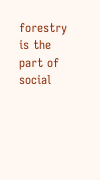forestry is the part of social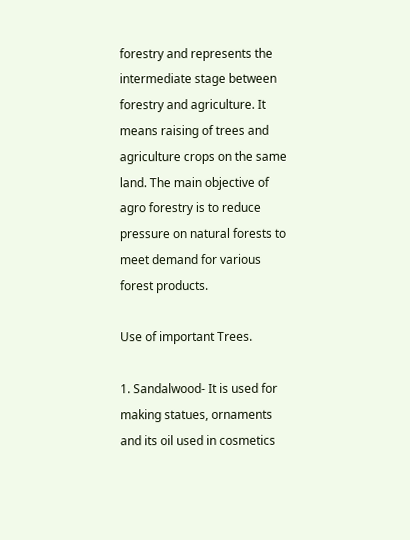forestry and represents the intermediate stage between forestry and agriculture. It means raising of trees and agriculture crops on the same land. The main objective of agro forestry is to reduce pressure on natural forests to meet demand for various forest products.

Use of important Trees.

1. Sandalwood- It is used for making statues, ornaments and its oil used in cosmetics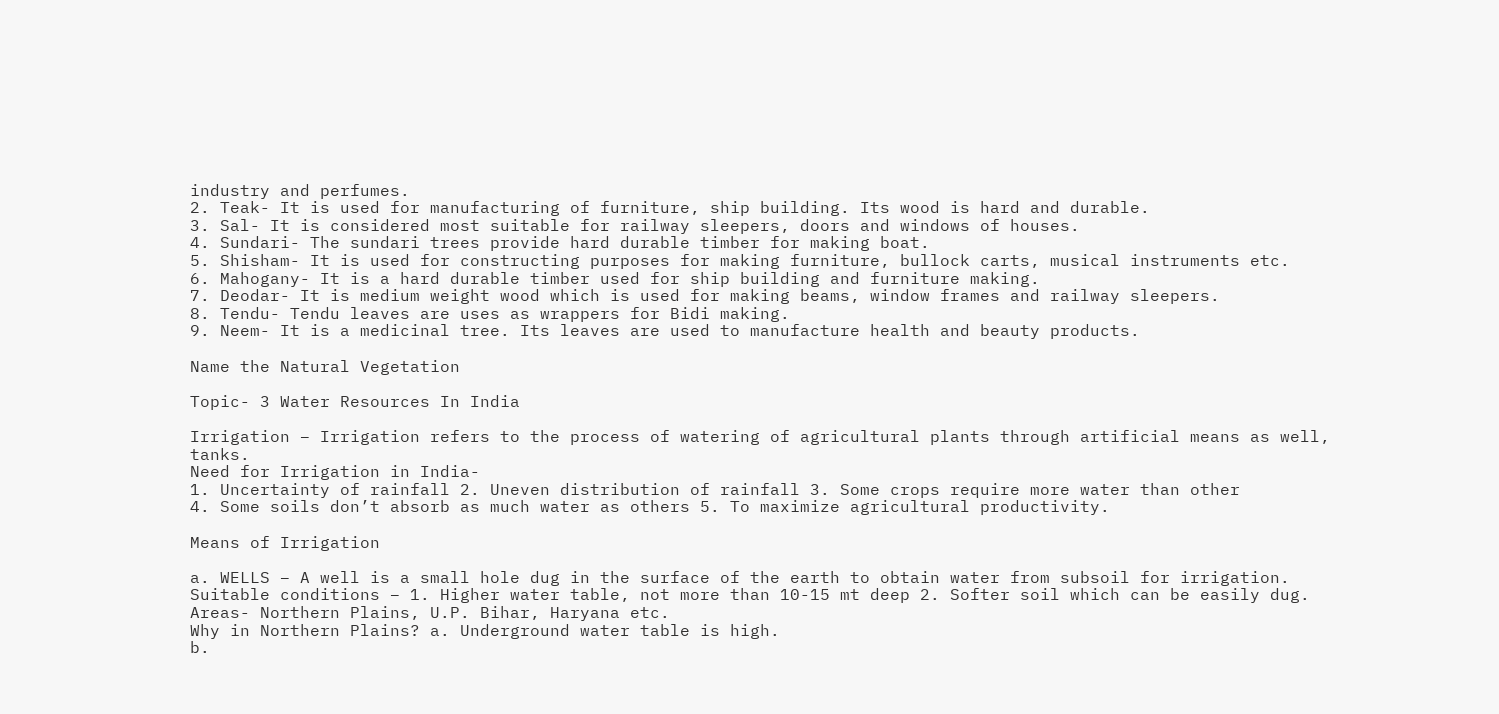industry and perfumes.
2. Teak- It is used for manufacturing of furniture, ship building. Its wood is hard and durable.
3. Sal- It is considered most suitable for railway sleepers, doors and windows of houses.
4. Sundari- The sundari trees provide hard durable timber for making boat.
5. Shisham- It is used for constructing purposes for making furniture, bullock carts, musical instruments etc.
6. Mahogany- It is a hard durable timber used for ship building and furniture making.
7. Deodar- It is medium weight wood which is used for making beams, window frames and railway sleepers.
8. Tendu- Tendu leaves are uses as wrappers for Bidi making.
9. Neem- It is a medicinal tree. Its leaves are used to manufacture health and beauty products.

Name the Natural Vegetation

Topic- 3 Water Resources In India

Irrigation – Irrigation refers to the process of watering of agricultural plants through artificial means as well, tanks.
Need for Irrigation in India-
1. Uncertainty of rainfall 2. Uneven distribution of rainfall 3. Some crops require more water than other
4. Some soils don’t absorb as much water as others 5. To maximize agricultural productivity.

Means of Irrigation

a. WELLS – A well is a small hole dug in the surface of the earth to obtain water from subsoil for irrigation.
Suitable conditions – 1. Higher water table, not more than 10-15 mt deep 2. Softer soil which can be easily dug.
Areas- Northern Plains, U.P. Bihar, Haryana etc.
Why in Northern Plains? a. Underground water table is high.
b.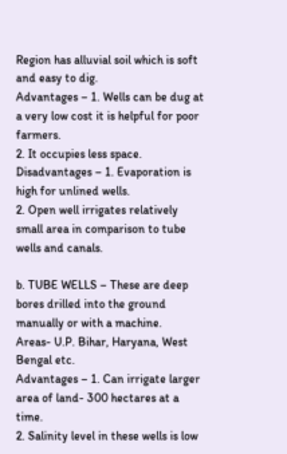Region has alluvial soil which is soft and easy to dig.
Advantages – 1. Wells can be dug at a very low cost it is helpful for poor farmers.
2. It occupies less space.
Disadvantages – 1. Evaporation is high for unlined wells.
2. Open well irrigates relatively small area in comparison to tube wells and canals.

b. TUBE WELLS – These are deep bores drilled into the ground manually or with a machine.
Areas- U.P. Bihar, Haryana, West Bengal etc.
Advantages – 1. Can irrigate larger area of land- 300 hectares at a time.
2. Salinity level in these wells is low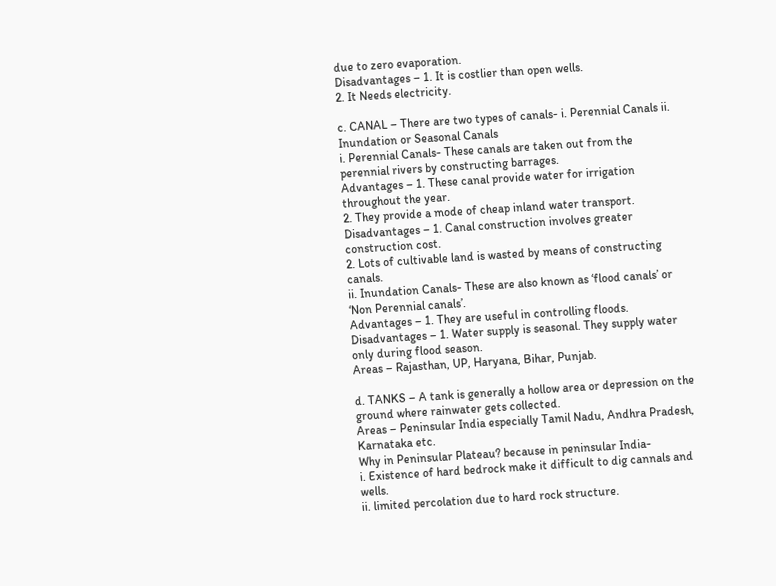due to zero evaporation.
Disadvantages – 1. It is costlier than open wells.
2. It Needs electricity.

c. CANAL – There are two types of canals- i. Perennial Canals ii. Inundation or Seasonal Canals
i. Perennial Canals- These canals are taken out from the perennial rivers by constructing barrages.
Advantages – 1. These canal provide water for irrigation throughout the year.
2. They provide a mode of cheap inland water transport.
Disadvantages – 1. Canal construction involves greater construction cost.
2. Lots of cultivable land is wasted by means of constructing canals.
ii. Inundation Canals- These are also known as ‘flood canals’ or ‘Non Perennial canals’.
Advantages – 1. They are useful in controlling floods.
Disadvantages – 1. Water supply is seasonal. They supply water only during flood season.
Areas – Rajasthan, UP, Haryana, Bihar, Punjab.

d. TANKS – A tank is generally a hollow area or depression on the ground where rainwater gets collected.
Areas – Peninsular India especially Tamil Nadu, Andhra Pradesh, Karnataka etc.
Why in Peninsular Plateau? because in peninsular India-
i. Existence of hard bedrock make it difficult to dig cannals and wells.
ii. limited percolation due to hard rock structure.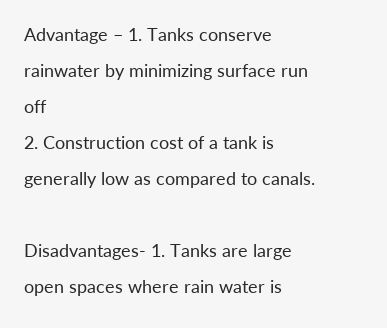Advantage – 1. Tanks conserve rainwater by minimizing surface run off
2. Construction cost of a tank is generally low as compared to canals.

Disadvantages- 1. Tanks are large open spaces where rain water is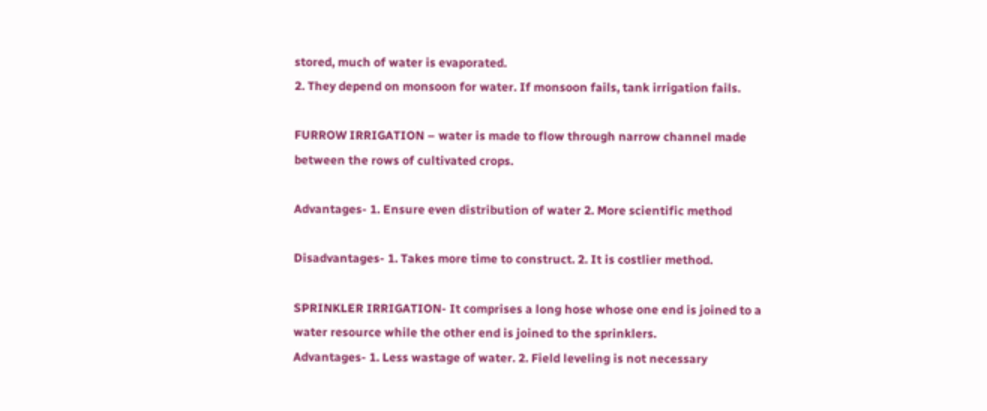stored, much of water is evaporated.
2. They depend on monsoon for water. If monsoon fails, tank irrigation fails.

FURROW IRRIGATION – water is made to flow through narrow channel made between the rows of cultivated crops.

Advantages- 1. Ensure even distribution of water 2. More scientific method

Disadvantages- 1. Takes more time to construct. 2. It is costlier method.

SPRINKLER IRRIGATION- It comprises a long hose whose one end is joined to a water resource while the other end is joined to the sprinklers.
Advantages- 1. Less wastage of water. 2. Field leveling is not necessary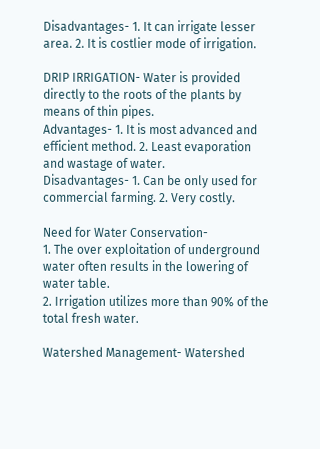Disadvantages- 1. It can irrigate lesser area. 2. It is costlier mode of irrigation.

DRIP IRRIGATION- Water is provided directly to the roots of the plants by means of thin pipes.
Advantages- 1. It is most advanced and efficient method. 2. Least evaporation and wastage of water.
Disadvantages- 1. Can be only used for commercial farming. 2. Very costly.

Need for Water Conservation-
1. The over exploitation of underground water often results in the lowering of water table.
2. Irrigation utilizes more than 90% of the total fresh water.

Watershed Management- Watershed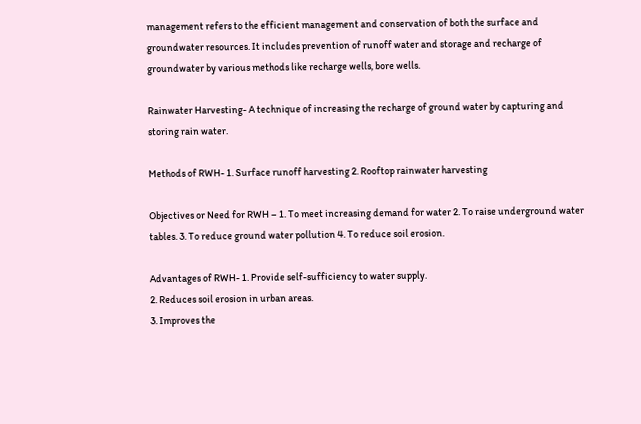management refers to the efficient management and conservation of both the surface and groundwater resources. It includes prevention of runoff water and storage and recharge of groundwater by various methods like recharge wells, bore wells.

Rainwater Harvesting- A technique of increasing the recharge of ground water by capturing and storing rain water.

Methods of RWH- 1. Surface runoff harvesting 2. Rooftop rainwater harvesting

Objectives or Need for RWH – 1. To meet increasing demand for water 2. To raise underground water tables. 3. To reduce ground water pollution 4. To reduce soil erosion.

Advantages of RWH- 1. Provide self-sufficiency to water supply.
2. Reduces soil erosion in urban areas.
3. Improves the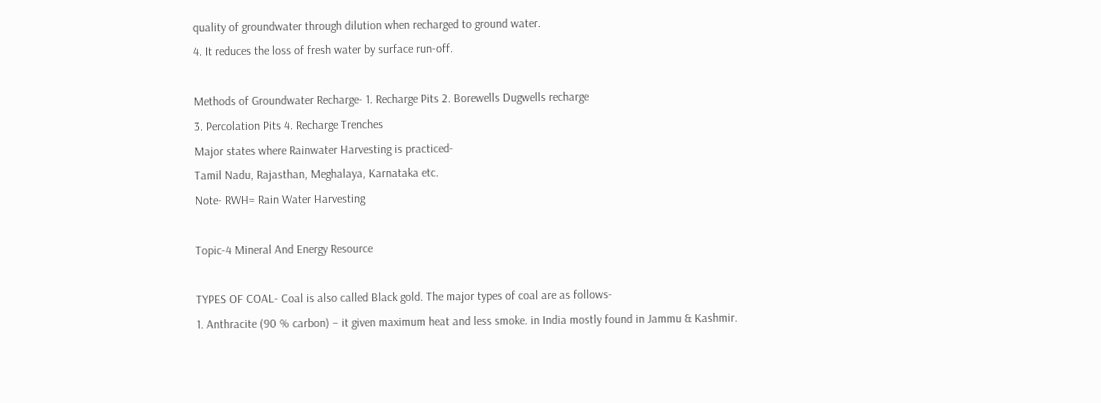quality of groundwater through dilution when recharged to ground water.
4. It reduces the loss of fresh water by surface run-off.

Methods of Groundwater Recharge- 1. Recharge Pits 2. Borewells Dugwells recharge
3. Percolation Pits 4. Recharge Trenches
Major states where Rainwater Harvesting is practiced-
Tamil Nadu, Rajasthan, Meghalaya, Karnataka etc.
Note- RWH= Rain Water Harvesting

Topic-4 Mineral And Energy Resource

TYPES OF COAL- Coal is also called Black gold. The major types of coal are as follows-
1. Anthracite (90 % carbon) – it given maximum heat and less smoke. in India mostly found in Jammu & Kashmir.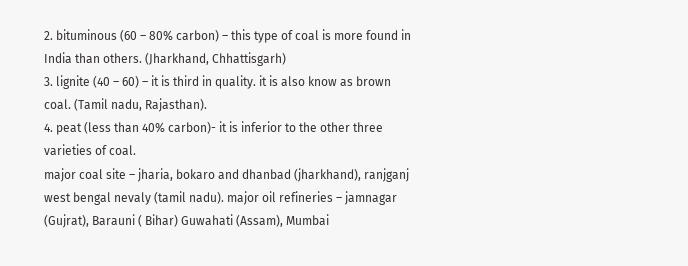2. bituminous (60 – 80% carbon) – this type of coal is more found in India than others. (Jharkhand, Chhattisgarh)
3. lignite (40 – 60) – it is third in quality. it is also know as brown coal. (Tamil nadu, Rajasthan).
4. peat (less than 40% carbon)- it is inferior to the other three varieties of coal.
major coal site – jharia, bokaro and dhanbad (jharkhand), ranjganj west bengal nevaly (tamil nadu). major oil refineries – jamnagar (Gujrat), Barauni ( Bihar) Guwahati (Assam), Mumbai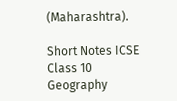(Maharashtra).

Short Notes ICSE Class 10 Geography